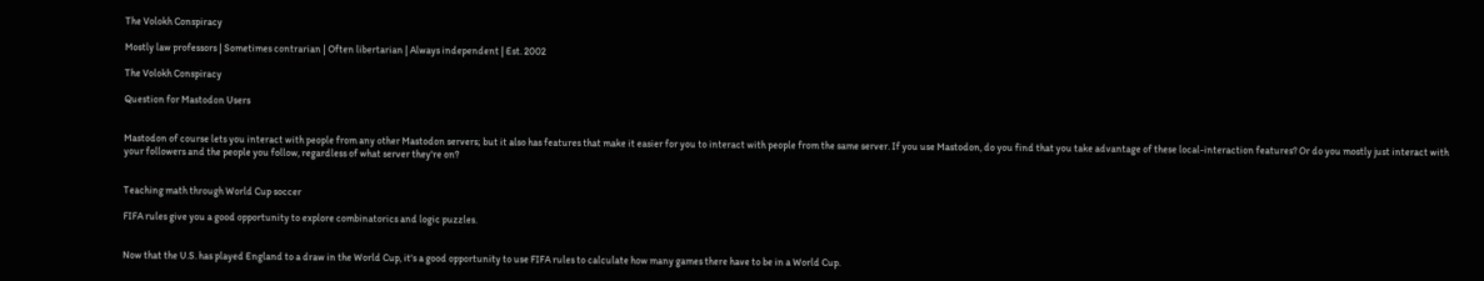The Volokh Conspiracy

Mostly law professors | Sometimes contrarian | Often libertarian | Always independent | Est. 2002

The Volokh Conspiracy

Question for Mastodon Users


Mastodon of course lets you interact with people from any other Mastodon servers; but it also has features that make it easier for you to interact with people from the same server. If you use Mastodon, do you find that you take advantage of these local-interaction features? Or do you mostly just interact with your followers and the people you follow, regardless of what server they're on?


Teaching math through World Cup soccer

FIFA rules give you a good opportunity to explore combinatorics and logic puzzles.


Now that the U.S. has played England to a draw in the World Cup, it's a good opportunity to use FIFA rules to calculate how many games there have to be in a World Cup.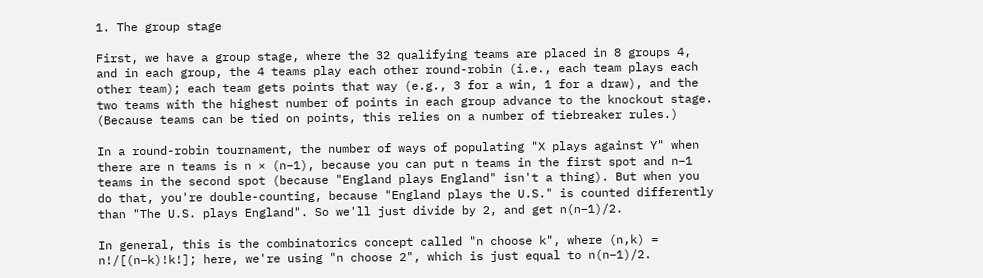1. The group stage

First, we have a group stage, where the 32 qualifying teams are placed in 8 groups 4, and in each group, the 4 teams play each other round-robin (i.e., each team plays each other team); each team gets points that way (e.g., 3 for a win, 1 for a draw), and the two teams with the highest number of points in each group advance to the knockout stage. (Because teams can be tied on points, this relies on a number of tiebreaker rules.)

In a round-robin tournament, the number of ways of populating "X plays against Y" when there are n teams is n × (n–1), because you can put n teams in the first spot and n–1 teams in the second spot (because "England plays England" isn't a thing). But when you do that, you're double-counting, because "England plays the U.S." is counted differently than "The U.S. plays England". So we'll just divide by 2, and get n(n–1)/2.

In general, this is the combinatorics concept called "n choose k", where (n,k) = n!/[(n–k)!k!]; here, we're using "n choose 2", which is just equal to n(n–1)/2.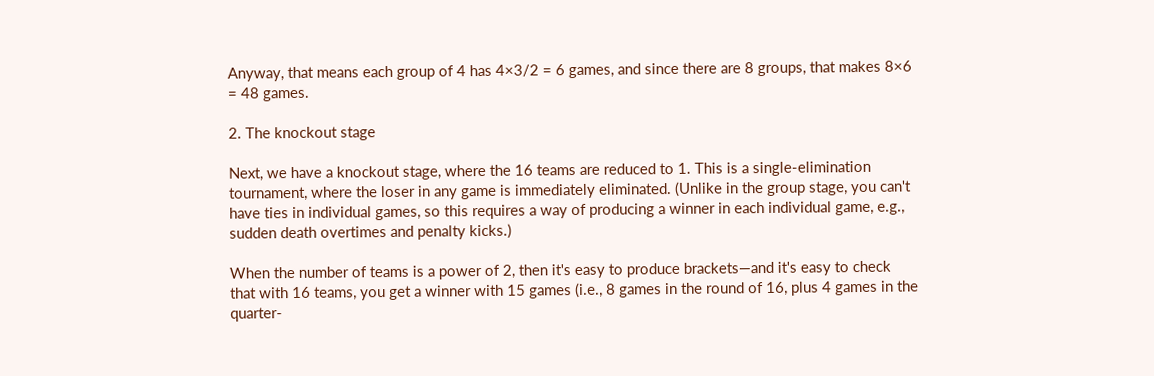Anyway, that means each group of 4 has 4×3/2 = 6 games, and since there are 8 groups, that makes 8×6 = 48 games.

2. The knockout stage

Next, we have a knockout stage, where the 16 teams are reduced to 1. This is a single-elimination tournament, where the loser in any game is immediately eliminated. (Unlike in the group stage, you can't have ties in individual games, so this requires a way of producing a winner in each individual game, e.g., sudden death overtimes and penalty kicks.)

When the number of teams is a power of 2, then it's easy to produce brackets—and it's easy to check that with 16 teams, you get a winner with 15 games (i.e., 8 games in the round of 16, plus 4 games in the quarter-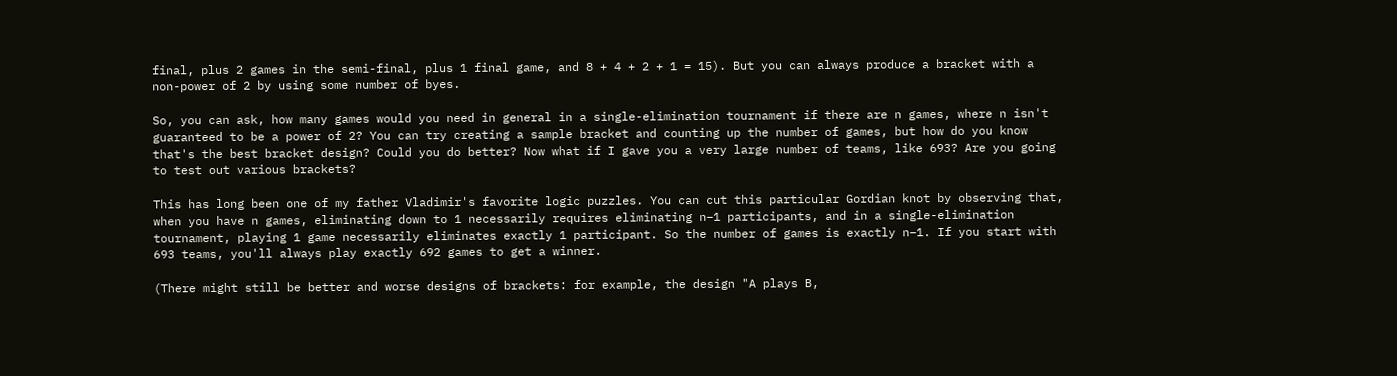final, plus 2 games in the semi-final, plus 1 final game, and 8 + 4 + 2 + 1 = 15). But you can always produce a bracket with a non-power of 2 by using some number of byes.

So, you can ask, how many games would you need in general in a single-elimination tournament if there are n games, where n isn't guaranteed to be a power of 2? You can try creating a sample bracket and counting up the number of games, but how do you know that's the best bracket design? Could you do better? Now what if I gave you a very large number of teams, like 693? Are you going to test out various brackets?

This has long been one of my father Vladimir's favorite logic puzzles. You can cut this particular Gordian knot by observing that, when you have n games, eliminating down to 1 necessarily requires eliminating n–1 participants, and in a single-elimination tournament, playing 1 game necessarily eliminates exactly 1 participant. So the number of games is exactly n–1. If you start with 693 teams, you'll always play exactly 692 games to get a winner.

(There might still be better and worse designs of brackets: for example, the design "A plays B,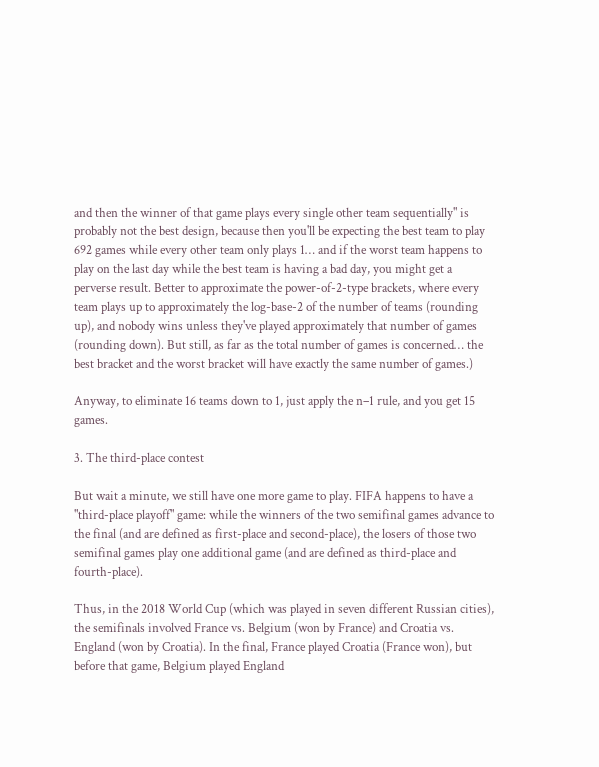and then the winner of that game plays every single other team sequentially" is probably not the best design, because then you'll be expecting the best team to play 692 games while every other team only plays 1… and if the worst team happens to play on the last day while the best team is having a bad day, you might get a perverse result. Better to approximate the power-of-2-type brackets, where every team plays up to approximately the log-base-2 of the number of teams (rounding up), and nobody wins unless they've played approximately that number of games (rounding down). But still, as far as the total number of games is concerned… the best bracket and the worst bracket will have exactly the same number of games.)

Anyway, to eliminate 16 teams down to 1, just apply the n–1 rule, and you get 15 games.

3. The third-place contest

But wait a minute, we still have one more game to play. FIFA happens to have a "third-place playoff" game: while the winners of the two semifinal games advance to the final (and are defined as first-place and second-place), the losers of those two semifinal games play one additional game (and are defined as third-place and fourth-place).

Thus, in the 2018 World Cup (which was played in seven different Russian cities), the semifinals involved France vs. Belgium (won by France) and Croatia vs. England (won by Croatia). In the final, France played Croatia (France won), but before that game, Belgium played England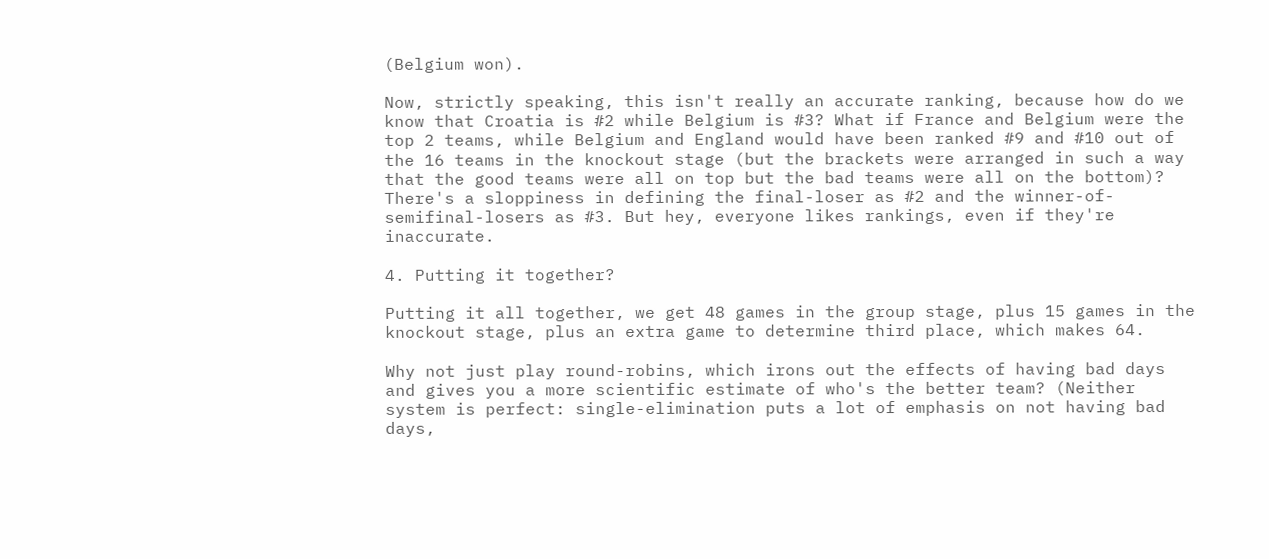(Belgium won).

Now, strictly speaking, this isn't really an accurate ranking, because how do we know that Croatia is #2 while Belgium is #3? What if France and Belgium were the top 2 teams, while Belgium and England would have been ranked #9 and #10 out of the 16 teams in the knockout stage (but the brackets were arranged in such a way that the good teams were all on top but the bad teams were all on the bottom)? There's a sloppiness in defining the final-loser as #2 and the winner-of-semifinal-losers as #3. But hey, everyone likes rankings, even if they're inaccurate.

4. Putting it together?

Putting it all together, we get 48 games in the group stage, plus 15 games in the knockout stage, plus an extra game to determine third place, which makes 64.

Why not just play round-robins, which irons out the effects of having bad days and gives you a more scientific estimate of who's the better team? (Neither system is perfect: single-elimination puts a lot of emphasis on not having bad days,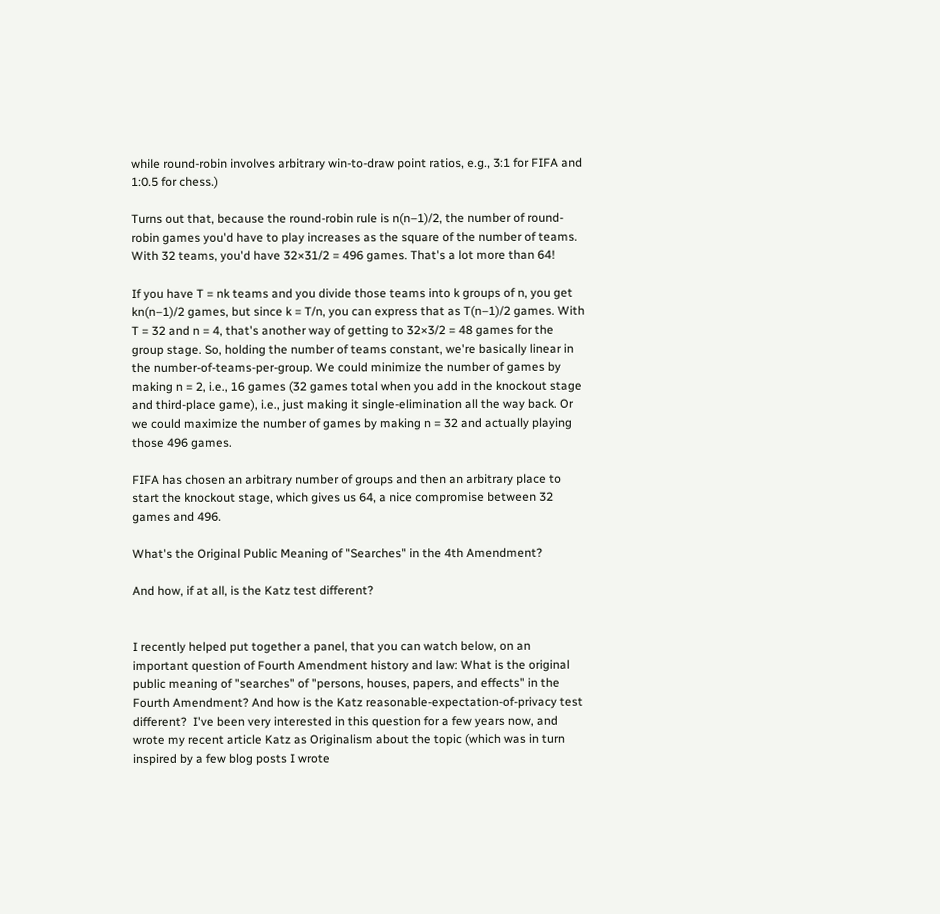while round-robin involves arbitrary win-to-draw point ratios, e.g., 3:1 for FIFA and 1:0.5 for chess.)

Turns out that, because the round-robin rule is n(n–1)/2, the number of round-robin games you'd have to play increases as the square of the number of teams. With 32 teams, you'd have 32×31/2 = 496 games. That's a lot more than 64!

If you have T = nk teams and you divide those teams into k groups of n, you get kn(n–1)/2 games, but since k = T/n, you can express that as T(n–1)/2 games. With T = 32 and n = 4, that's another way of getting to 32×3/2 = 48 games for the group stage. So, holding the number of teams constant, we're basically linear in the number-of-teams-per-group. We could minimize the number of games by making n = 2, i.e., 16 games (32 games total when you add in the knockout stage and third-place game), i.e., just making it single-elimination all the way back. Or we could maximize the number of games by making n = 32 and actually playing those 496 games.

FIFA has chosen an arbitrary number of groups and then an arbitrary place to start the knockout stage, which gives us 64, a nice compromise between 32 games and 496.

What's the Original Public Meaning of "Searches" in the 4th Amendment?

And how, if at all, is the Katz test different?


I recently helped put together a panel, that you can watch below, on an important question of Fourth Amendment history and law: What is the original public meaning of "searches" of "persons, houses, papers, and effects" in the Fourth Amendment? And how is the Katz reasonable-expectation-of-privacy test different?  I've been very interested in this question for a few years now, and wrote my recent article Katz as Originalism about the topic (which was in turn inspired by a few blog posts I wrote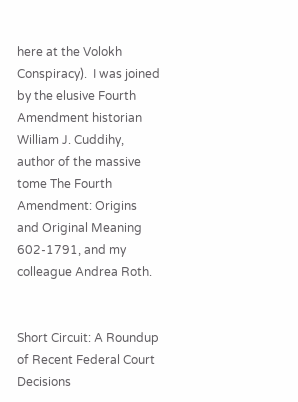here at the Volokh Conspiracy).  I was joined by the elusive Fourth Amendment historian William J. Cuddihy, author of the massive tome The Fourth Amendment: Origins and Original Meaning 602-1791, and my colleague Andrea Roth.


Short Circuit: A Roundup of Recent Federal Court Decisions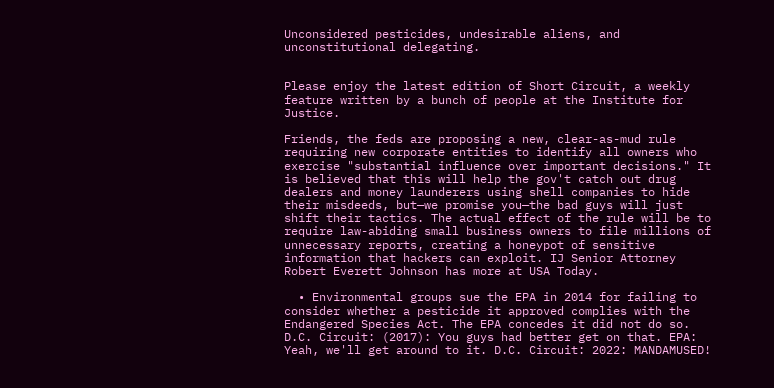Unconsidered pesticides, undesirable aliens, and unconstitutional delegating.


Please enjoy the latest edition of Short Circuit, a weekly feature written by a bunch of people at the Institute for Justice.

Friends, the feds are proposing a new, clear-as-mud rule requiring new corporate entities to identify all owners who exercise "substantial influence over important decisions." It is believed that this will help the gov't catch out drug dealers and money launderers using shell companies to hide their misdeeds, but—we promise you—the bad guys will just shift their tactics. The actual effect of the rule will be to require law-abiding small business owners to file millions of unnecessary reports, creating a honeypot of sensitive information that hackers can exploit. IJ Senior Attorney Robert Everett Johnson has more at USA Today.

  • Environmental groups sue the EPA in 2014 for failing to consider whether a pesticide it approved complies with the Endangered Species Act. The EPA concedes it did not do so. D.C. Circuit: (2017): You guys had better get on that. EPA: Yeah, we'll get around to it. D.C. Circuit: 2022: MANDAMUSED!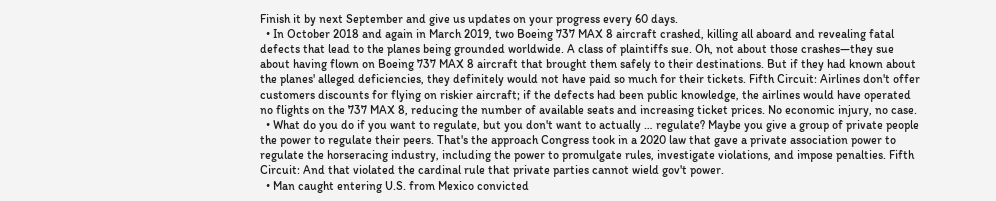Finish it by next September and give us updates on your progress every 60 days.
  • In October 2018 and again in March 2019, two Boeing 737 MAX 8 aircraft crashed, killing all aboard and revealing fatal defects that lead to the planes being grounded worldwide. A class of plaintiffs sue. Oh, not about those crashes—they sue about having flown on Boeing 737 MAX 8 aircraft that brought them safely to their destinations. But if they had known about the planes' alleged deficiencies, they definitely would not have paid so much for their tickets. Fifth Circuit: Airlines don't offer customers discounts for flying on riskier aircraft; if the defects had been public knowledge, the airlines would have operated no flights on the 737 MAX 8, reducing the number of available seats and increasing ticket prices. No economic injury, no case.
  • What do you do if you want to regulate, but you don't want to actually … regulate? Maybe you give a group of private people the power to regulate their peers. That's the approach Congress took in a 2020 law that gave a private association power to regulate the horseracing industry, including the power to promulgate rules, investigate violations, and impose penalties. Fifth Circuit: And that violated the cardinal rule that private parties cannot wield gov't power.
  • Man caught entering U.S. from Mexico convicted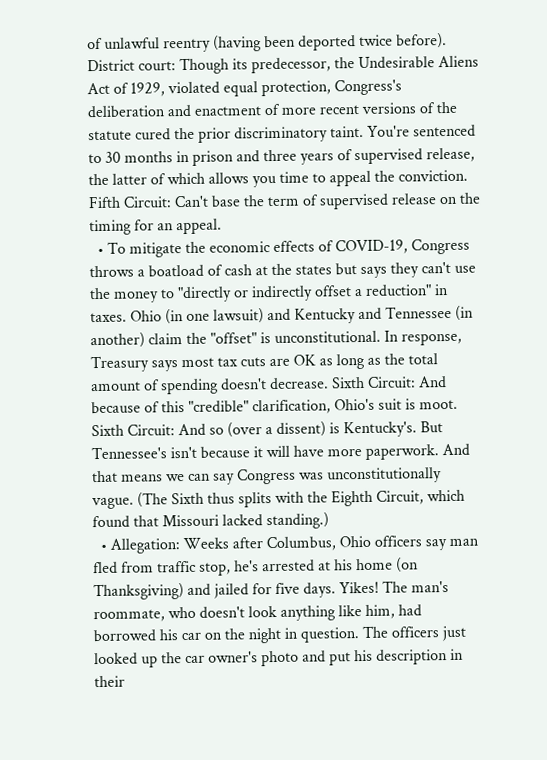of unlawful reentry (having been deported twice before). District court: Though its predecessor, the Undesirable Aliens Act of 1929, violated equal protection, Congress's deliberation and enactment of more recent versions of the statute cured the prior discriminatory taint. You're sentenced to 30 months in prison and three years of supervised release, the latter of which allows you time to appeal the conviction. Fifth Circuit: Can't base the term of supervised release on the timing for an appeal.
  • To mitigate the economic effects of COVID-19, Congress throws a boatload of cash at the states but says they can't use the money to "directly or indirectly offset a reduction" in taxes. Ohio (in one lawsuit) and Kentucky and Tennessee (in another) claim the "offset" is unconstitutional. In response, Treasury says most tax cuts are OK as long as the total amount of spending doesn't decrease. Sixth Circuit: And because of this "credible" clarification, Ohio's suit is moot. Sixth Circuit: And so (over a dissent) is Kentucky's. But Tennessee's isn't because it will have more paperwork. And that means we can say Congress was unconstitutionally vague. (The Sixth thus splits with the Eighth Circuit, which found that Missouri lacked standing.)
  • Allegation: Weeks after Columbus, Ohio officers say man fled from traffic stop, he's arrested at his home (on Thanksgiving) and jailed for five days. Yikes! The man's roommate, who doesn't look anything like him, had borrowed his car on the night in question. The officers just looked up the car owner's photo and put his description in their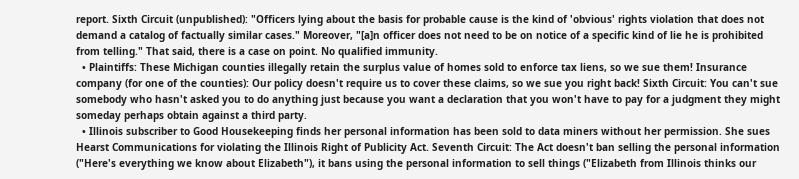report. Sixth Circuit (unpublished): "Officers lying about the basis for probable cause is the kind of 'obvious' rights violation that does not demand a catalog of factually similar cases." Moreover, "[a]n officer does not need to be on notice of a specific kind of lie he is prohibited from telling." That said, there is a case on point. No qualified immunity.
  • Plaintiffs: These Michigan counties illegally retain the surplus value of homes sold to enforce tax liens, so we sue them! Insurance company (for one of the counties): Our policy doesn't require us to cover these claims, so we sue you right back! Sixth Circuit: You can't sue somebody who hasn't asked you to do anything just because you want a declaration that you won't have to pay for a judgment they might someday perhaps obtain against a third party.
  • Illinois subscriber to Good Housekeeping finds her personal information has been sold to data miners without her permission. She sues Hearst Communications for violating the Illinois Right of Publicity Act. Seventh Circuit: The Act doesn't ban selling the personal information ("Here's everything we know about Elizabeth"), it bans using the personal information to sell things ("Elizabeth from Illinois thinks our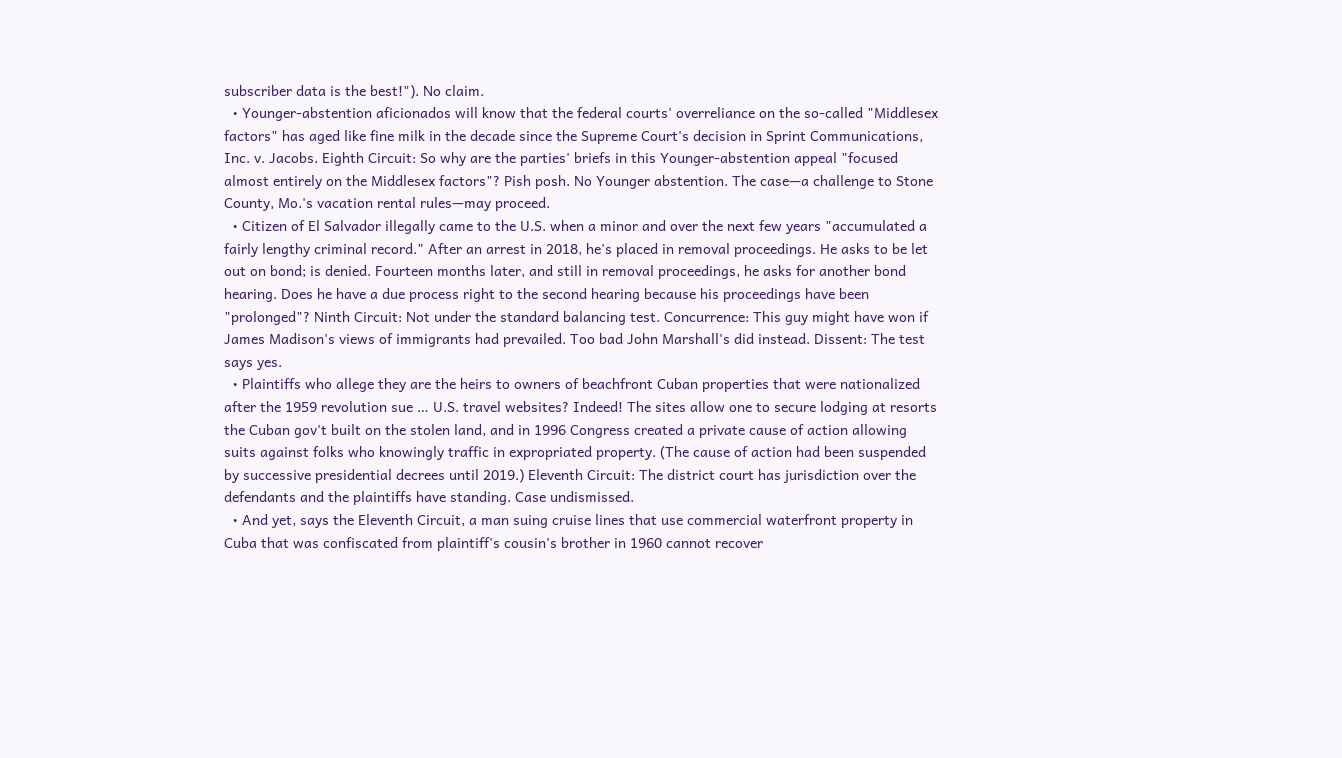subscriber data is the best!"). No claim.
  • Younger-abstention aficionados will know that the federal courts' overreliance on the so-called "Middlesex factors" has aged like fine milk in the decade since the Supreme Court's decision in Sprint Communications, Inc. v. Jacobs. Eighth Circuit: So why are the parties' briefs in this Younger-abstention appeal "focused almost entirely on the Middlesex factors"? Pish posh. No Younger abstention. The case—a challenge to Stone County, Mo.'s vacation rental rules—may proceed.
  • Citizen of El Salvador illegally came to the U.S. when a minor and over the next few years "accumulated a fairly lengthy criminal record." After an arrest in 2018, he's placed in removal proceedings. He asks to be let out on bond; is denied. Fourteen months later, and still in removal proceedings, he asks for another bond hearing. Does he have a due process right to the second hearing because his proceedings have been "prolonged"? Ninth Circuit: Not under the standard balancing test. Concurrence: This guy might have won if James Madison's views of immigrants had prevailed. Too bad John Marshall's did instead. Dissent: The test says yes.
  • Plaintiffs who allege they are the heirs to owners of beachfront Cuban properties that were nationalized after the 1959 revolution sue … U.S. travel websites? Indeed! The sites allow one to secure lodging at resorts the Cuban gov't built on the stolen land, and in 1996 Congress created a private cause of action allowing suits against folks who knowingly traffic in expropriated property. (The cause of action had been suspended by successive presidential decrees until 2019.) Eleventh Circuit: The district court has jurisdiction over the defendants and the plaintiffs have standing. Case undismissed.
  • And yet, says the Eleventh Circuit, a man suing cruise lines that use commercial waterfront property in Cuba that was confiscated from plaintiff's cousin's brother in 1960 cannot recover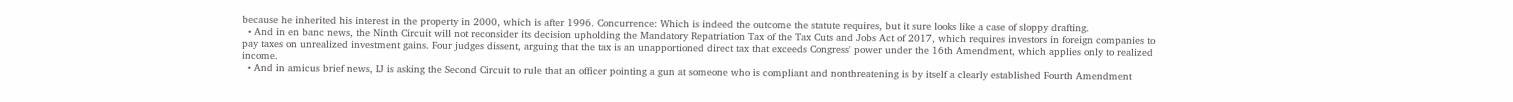because he inherited his interest in the property in 2000, which is after 1996. Concurrence: Which is indeed the outcome the statute requires, but it sure looks like a case of sloppy drafting.
  • And in en banc news, the Ninth Circuit will not reconsider its decision upholding the Mandatory Repatriation Tax of the Tax Cuts and Jobs Act of 2017, which requires investors in foreign companies to pay taxes on unrealized investment gains. Four judges dissent, arguing that the tax is an unapportioned direct tax that exceeds Congress' power under the 16th Amendment, which applies only to realized income.
  • And in amicus brief news, IJ is asking the Second Circuit to rule that an officer pointing a gun at someone who is compliant and nonthreatening is by itself a clearly established Fourth Amendment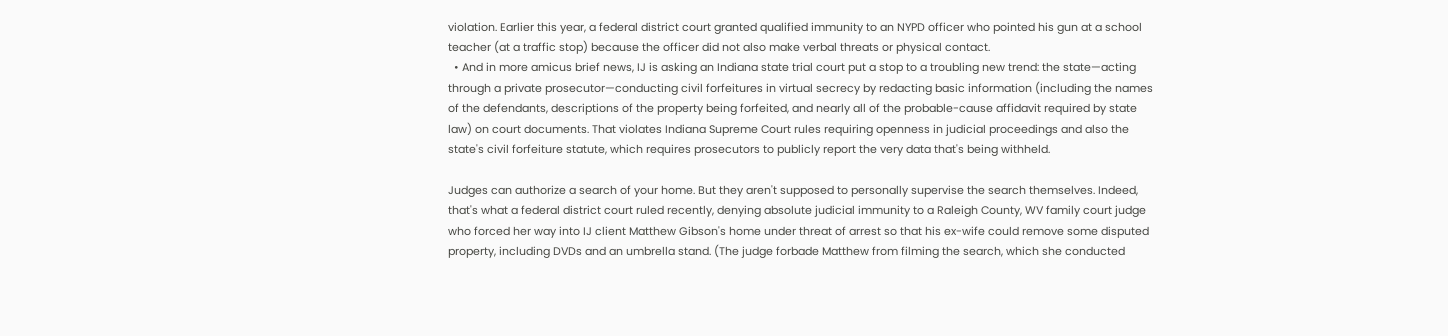violation. Earlier this year, a federal district court granted qualified immunity to an NYPD officer who pointed his gun at a school teacher (at a traffic stop) because the officer did not also make verbal threats or physical contact.
  • And in more amicus brief news, IJ is asking an Indiana state trial court put a stop to a troubling new trend: the state—acting through a private prosecutor—conducting civil forfeitures in virtual secrecy by redacting basic information (including the names of the defendants, descriptions of the property being forfeited, and nearly all of the probable-cause affidavit required by state law) on court documents. That violates Indiana Supreme Court rules requiring openness in judicial proceedings and also the state's civil forfeiture statute, which requires prosecutors to publicly report the very data that's being withheld.

Judges can authorize a search of your home. But they aren't supposed to personally supervise the search themselves. Indeed, that's what a federal district court ruled recently, denying absolute judicial immunity to a Raleigh County, WV family court judge who forced her way into IJ client Matthew Gibson's home under threat of arrest so that his ex-wife could remove some disputed property, including DVDs and an umbrella stand. (The judge forbade Matthew from filming the search, which she conducted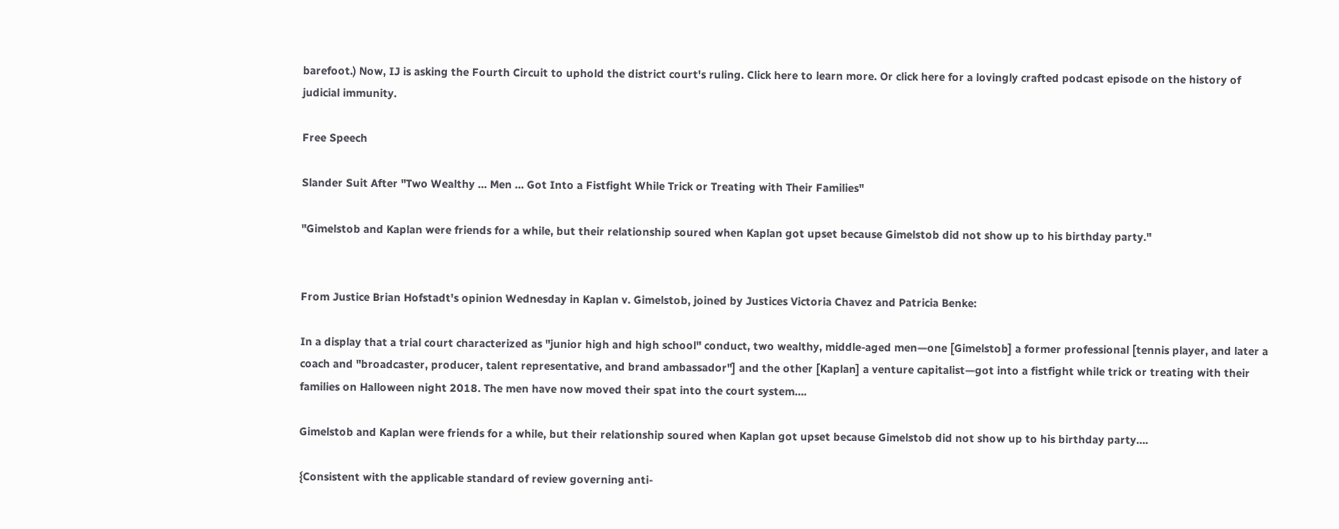barefoot.) Now, IJ is asking the Fourth Circuit to uphold the district court's ruling. Click here to learn more. Or click here for a lovingly crafted podcast episode on the history of judicial immunity.

Free Speech

Slander Suit After "Two Wealthy … Men … Got Into a Fistfight While Trick or Treating with Their Families"

"Gimelstob and Kaplan were friends for a while, but their relationship soured when Kaplan got upset because Gimelstob did not show up to his birthday party."


From Justice Brian Hofstadt's opinion Wednesday in Kaplan v. Gimelstob, joined by Justices Victoria Chavez and Patricia Benke:

In a display that a trial court characterized as "junior high and high school" conduct, two wealthy, middle-aged men—one [Gimelstob] a former professional [tennis player, and later a coach and "broadcaster, producer, talent representative, and brand ambassador"] and the other [Kaplan] a venture capitalist—got into a fistfight while trick or treating with their families on Halloween night 2018. The men have now moved their spat into the court system….

Gimelstob and Kaplan were friends for a while, but their relationship soured when Kaplan got upset because Gimelstob did not show up to his birthday party….

{Consistent with the applicable standard of review governing anti-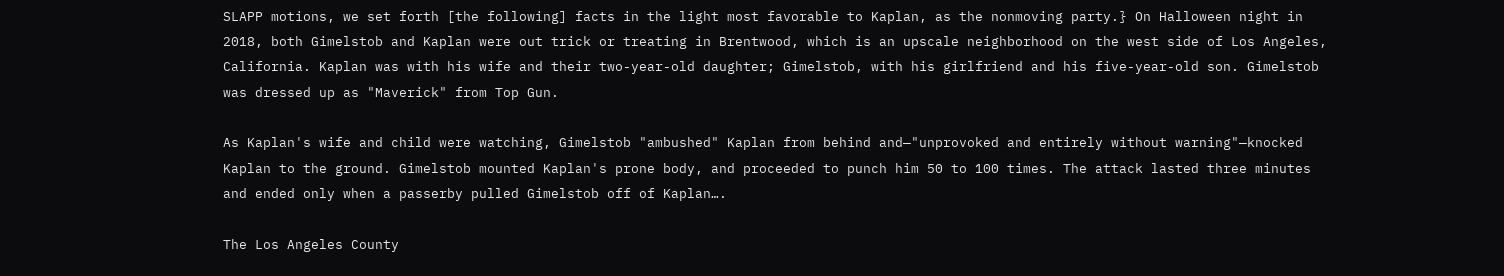SLAPP motions, we set forth [the following] facts in the light most favorable to Kaplan, as the nonmoving party.} On Halloween night in 2018, both Gimelstob and Kaplan were out trick or treating in Brentwood, which is an upscale neighborhood on the west side of Los Angeles, California. Kaplan was with his wife and their two-year-old daughter; Gimelstob, with his girlfriend and his five-year-old son. Gimelstob was dressed up as "Maverick" from Top Gun.

As Kaplan's wife and child were watching, Gimelstob "ambushed" Kaplan from behind and—"unprovoked and entirely without warning"—knocked Kaplan to the ground. Gimelstob mounted Kaplan's prone body, and proceeded to punch him 50 to 100 times. The attack lasted three minutes and ended only when a passerby pulled Gimelstob off of Kaplan….

The Los Angeles County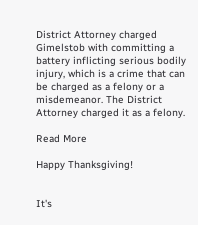District Attorney charged Gimelstob with committing a battery inflicting serious bodily injury, which is a crime that can be charged as a felony or a misdemeanor. The District Attorney charged it as a felony.

Read More

Happy Thanksgiving!


It's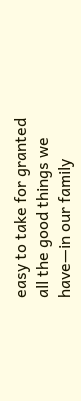easy to take for granted all the good things we have—in our family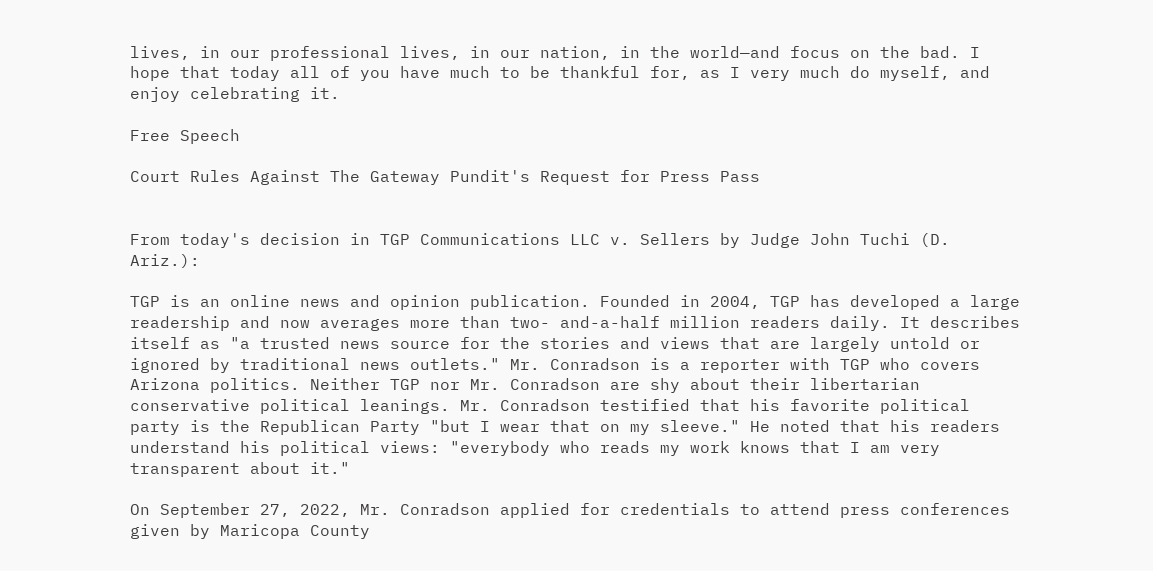lives, in our professional lives, in our nation, in the world—and focus on the bad. I hope that today all of you have much to be thankful for, as I very much do myself, and enjoy celebrating it.

Free Speech

Court Rules Against The Gateway Pundit's Request for Press Pass


From today's decision in TGP Communications LLC v. Sellers by Judge John Tuchi (D. Ariz.):

TGP is an online news and opinion publication. Founded in 2004, TGP has developed a large readership and now averages more than two- and-a-half million readers daily. It describes itself as "a trusted news source for the stories and views that are largely untold or ignored by traditional news outlets." Mr. Conradson is a reporter with TGP who covers Arizona politics. Neither TGP nor Mr. Conradson are shy about their libertarian conservative political leanings. Mr. Conradson testified that his favorite political party is the Republican Party "but I wear that on my sleeve." He noted that his readers understand his political views: "everybody who reads my work knows that I am very transparent about it."

On September 27, 2022, Mr. Conradson applied for credentials to attend press conferences given by Maricopa County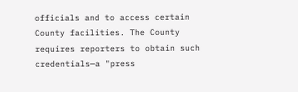officials and to access certain County facilities. The County requires reporters to obtain such credentials—a "press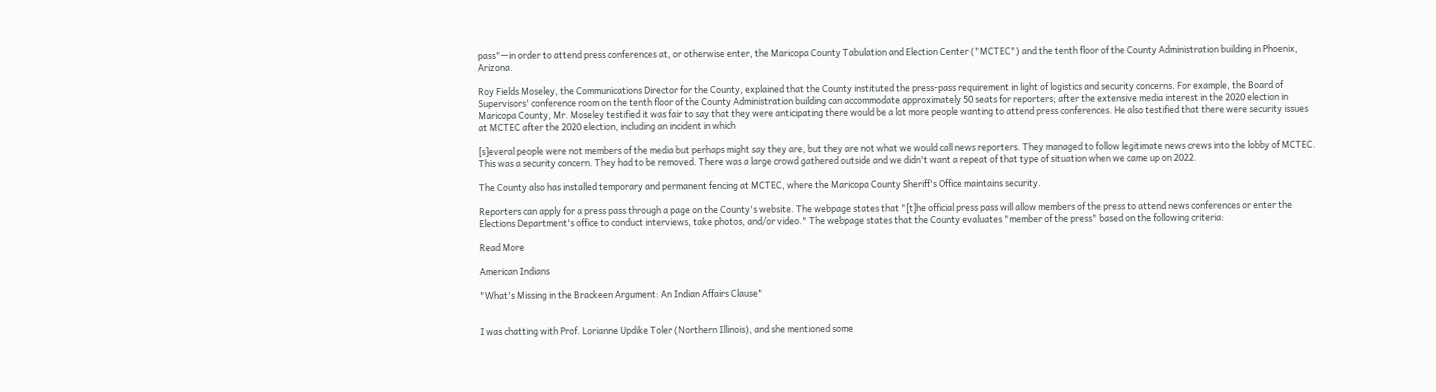pass"—in order to attend press conferences at, or otherwise enter, the Maricopa County Tabulation and Election Center ("MCTEC") and the tenth floor of the County Administration building in Phoenix, Arizona.

Roy Fields Moseley, the Communications Director for the County, explained that the County instituted the press-pass requirement in light of logistics and security concerns. For example, the Board of Supervisors' conference room on the tenth floor of the County Administration building can accommodate approximately 50 seats for reporters; after the extensive media interest in the 2020 election in Maricopa County, Mr. Moseley testified it was fair to say that they were anticipating there would be a lot more people wanting to attend press conferences. He also testified that there were security issues at MCTEC after the 2020 election, including an incident in which

[s]everal people were not members of the media but perhaps might say they are, but they are not what we would call news reporters. They managed to follow legitimate news crews into the lobby of MCTEC. This was a security concern. They had to be removed. There was a large crowd gathered outside and we didn't want a repeat of that type of situation when we came up on 2022.

The County also has installed temporary and permanent fencing at MCTEC, where the Maricopa County Sheriff's Office maintains security.

Reporters can apply for a press pass through a page on the County's website. The webpage states that "[t]he official press pass will allow members of the press to attend news conferences or enter the Elections Department's office to conduct interviews, take photos, and/or video." The webpage states that the County evaluates "member of the press" based on the following criteria:

Read More

American Indians

"What's Missing in the Brackeen Argument: An Indian Affairs Clause"


I was chatting with Prof. Lorianne Updike Toler (Northern Illinois), and she mentioned some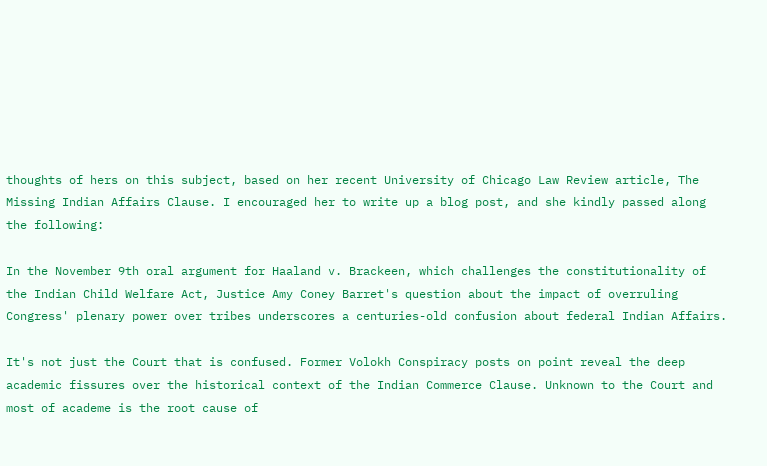thoughts of hers on this subject, based on her recent University of Chicago Law Review article, The Missing Indian Affairs Clause. I encouraged her to write up a blog post, and she kindly passed along the following:

In the November 9th oral argument for Haaland v. Brackeen, which challenges the constitutionality of the Indian Child Welfare Act, Justice Amy Coney Barret's question about the impact of overruling Congress' plenary power over tribes underscores a centuries-old confusion about federal Indian Affairs.

It's not just the Court that is confused. Former Volokh Conspiracy posts on point reveal the deep academic fissures over the historical context of the Indian Commerce Clause. Unknown to the Court and most of academe is the root cause of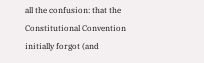all the confusion: that the Constitutional Convention initially forgot (and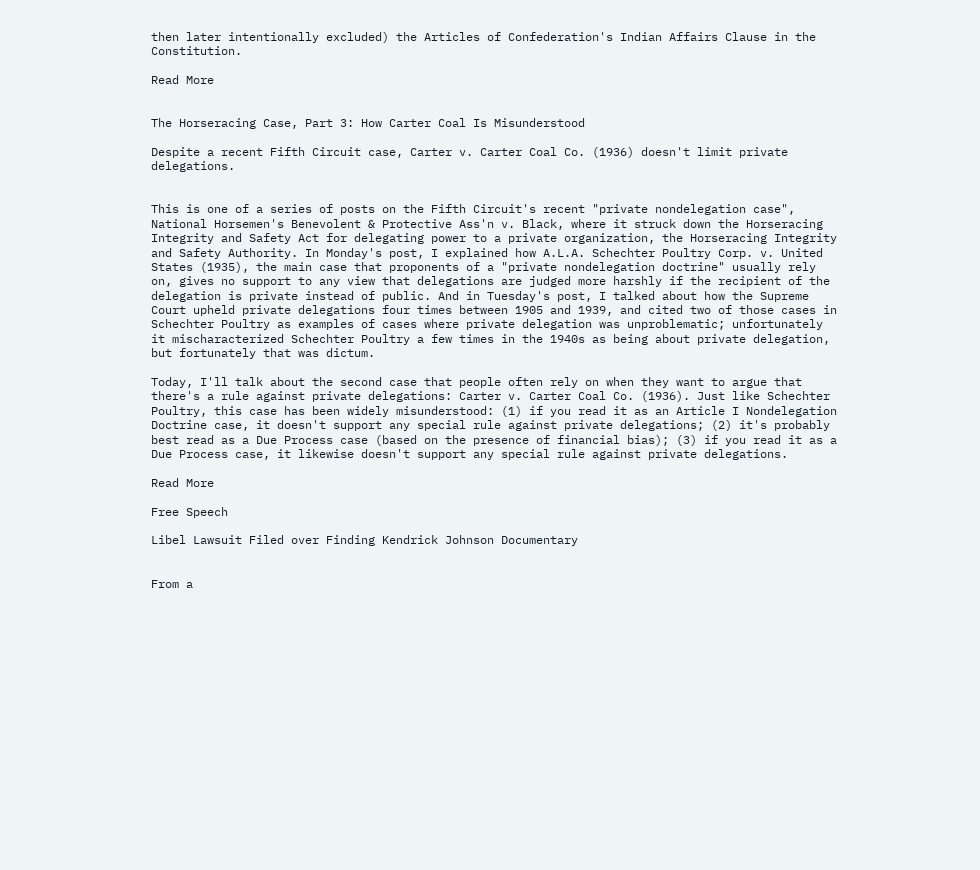then later intentionally excluded) the Articles of Confederation's Indian Affairs Clause in the Constitution.

Read More


The Horseracing Case, Part 3: How Carter Coal Is Misunderstood

Despite a recent Fifth Circuit case, Carter v. Carter Coal Co. (1936) doesn't limit private delegations.


This is one of a series of posts on the Fifth Circuit's recent "private nondelegation case", National Horsemen's Benevolent & Protective Ass'n v. Black, where it struck down the Horseracing Integrity and Safety Act for delegating power to a private organization, the Horseracing Integrity and Safety Authority. In Monday's post, I explained how A.L.A. Schechter Poultry Corp. v. United States (1935), the main case that proponents of a "private nondelegation doctrine" usually rely on, gives no support to any view that delegations are judged more harshly if the recipient of the delegation is private instead of public. And in Tuesday's post, I talked about how the Supreme Court upheld private delegations four times between 1905 and 1939, and cited two of those cases in Schechter Poultry as examples of cases where private delegation was unproblematic; unfortunately it mischaracterized Schechter Poultry a few times in the 1940s as being about private delegation, but fortunately that was dictum.

Today, I'll talk about the second case that people often rely on when they want to argue that there's a rule against private delegations: Carter v. Carter Coal Co. (1936). Just like Schechter Poultry, this case has been widely misunderstood: (1) if you read it as an Article I Nondelegation Doctrine case, it doesn't support any special rule against private delegations; (2) it's probably best read as a Due Process case (based on the presence of financial bias); (3) if you read it as a Due Process case, it likewise doesn't support any special rule against private delegations.

Read More

Free Speech

Libel Lawsuit Filed over Finding Kendrick Johnson Documentary


From a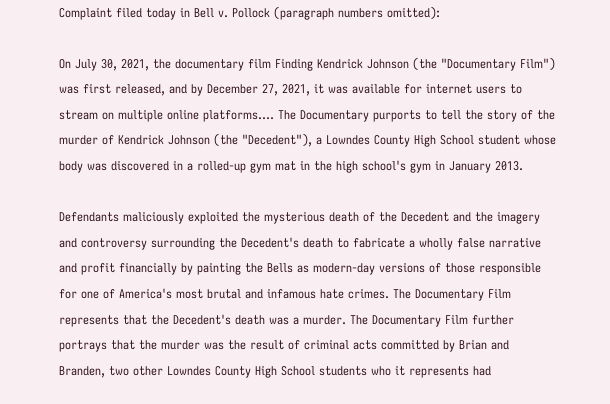Complaint filed today in Bell v. Pollock (paragraph numbers omitted):

On July 30, 2021, the documentary film Finding Kendrick Johnson (the "Documentary Film") was first released, and by December 27, 2021, it was available for internet users to stream on multiple online platforms…. The Documentary purports to tell the story of the murder of Kendrick Johnson (the "Decedent"), a Lowndes County High School student whose body was discovered in a rolled-up gym mat in the high school's gym in January 2013.

Defendants maliciously exploited the mysterious death of the Decedent and the imagery and controversy surrounding the Decedent's death to fabricate a wholly false narrative and profit financially by painting the Bells as modern-day versions of those responsible for one of America's most brutal and infamous hate crimes. The Documentary Film represents that the Decedent's death was a murder. The Documentary Film further portrays that the murder was the result of criminal acts committed by Brian and Branden, two other Lowndes County High School students who it represents had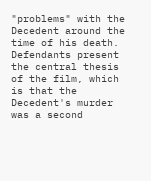"problems" with the Decedent around the time of his death. Defendants present the central thesis of the film, which is that the Decedent's murder was a second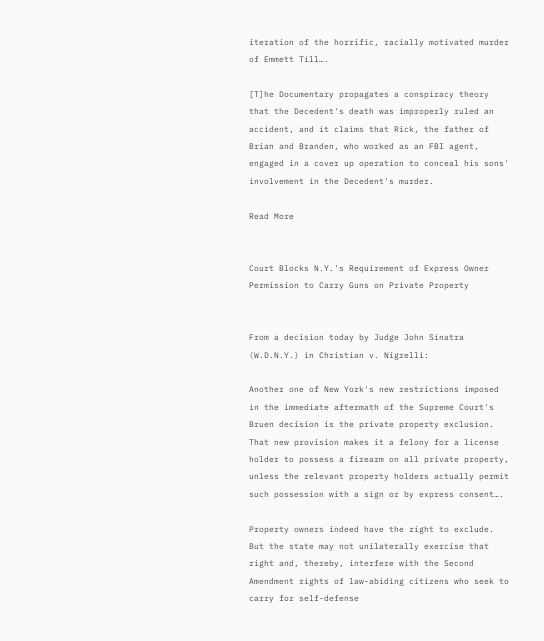iteration of the horrific, racially motivated murder of Emmett Till….

[T]he Documentary propagates a conspiracy theory that the Decedent's death was improperly ruled an accident, and it claims that Rick, the father of Brian and Branden, who worked as an FBI agent, engaged in a cover up operation to conceal his sons' involvement in the Decedent's murder.

Read More


Court Blocks N.Y.'s Requirement of Express Owner Permission to Carry Guns on Private Property


From a decision today by Judge John Sinatra (W.D.N.Y.) in Christian v. Nigrelli:

Another one of New York's new restrictions imposed in the immediate aftermath of the Supreme Court's Bruen decision is the private property exclusion. That new provision makes it a felony for a license holder to possess a firearm on all private property, unless the relevant property holders actually permit such possession with a sign or by express consent….

Property owners indeed have the right to exclude. But the state may not unilaterally exercise that right and, thereby, interfere with the Second Amendment rights of law-abiding citizens who seek to carry for self-defense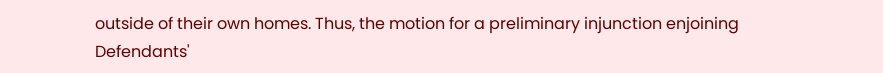outside of their own homes. Thus, the motion for a preliminary injunction enjoining Defendants'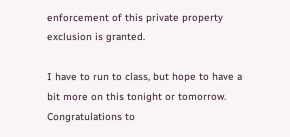enforcement of this private property exclusion is granted.

I have to run to class, but hope to have a bit more on this tonight or tomorrow. Congratulations to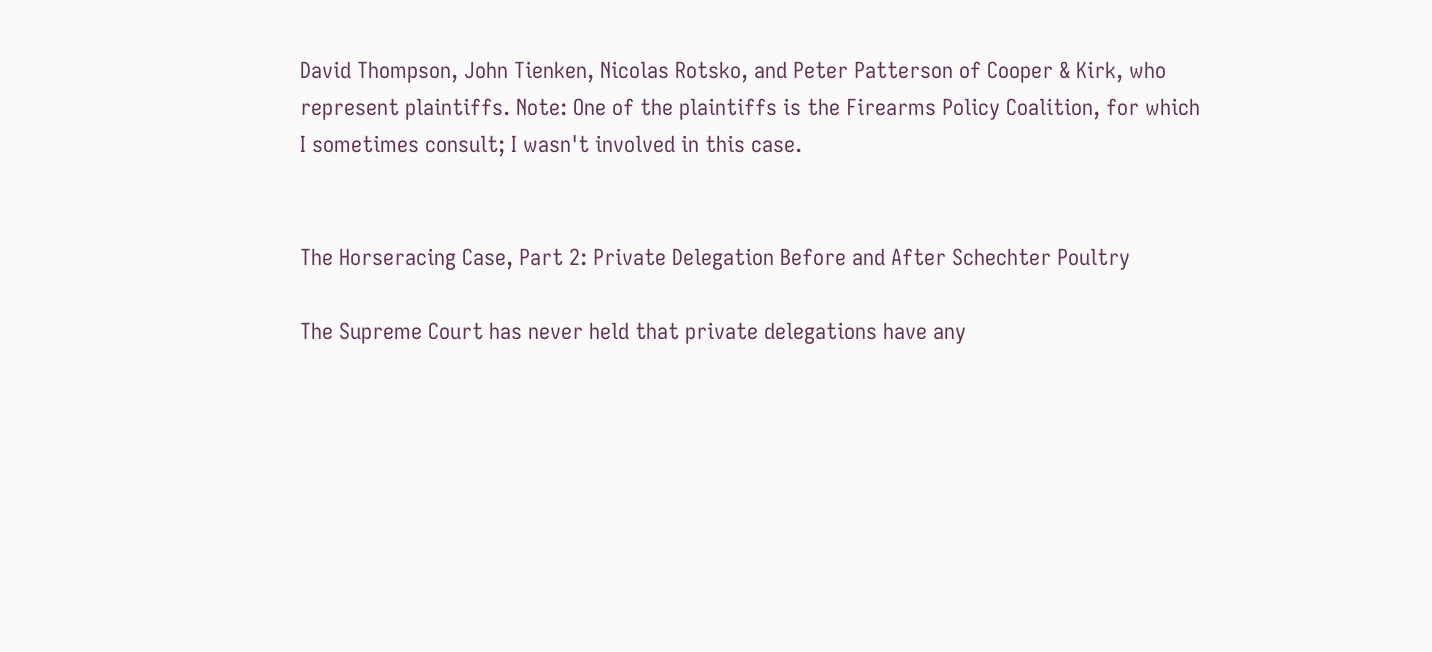David Thompson, John Tienken, Nicolas Rotsko, and Peter Patterson of Cooper & Kirk, who represent plaintiffs. Note: One of the plaintiffs is the Firearms Policy Coalition, for which I sometimes consult; I wasn't involved in this case.


The Horseracing Case, Part 2: Private Delegation Before and After Schechter Poultry

The Supreme Court has never held that private delegations have any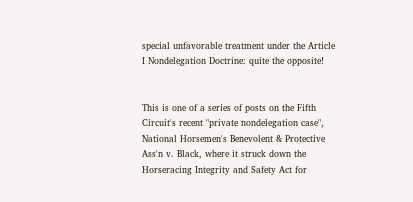special unfavorable treatment under the Article I Nondelegation Doctrine: quite the opposite!


This is one of a series of posts on the Fifth Circuit's recent "private nondelegation case", National Horsemen's Benevolent & Protective Ass'n v. Black, where it struck down the Horseracing Integrity and Safety Act for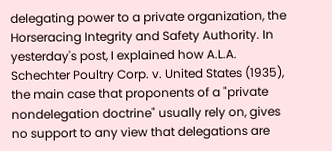delegating power to a private organization, the Horseracing Integrity and Safety Authority. In yesterday's post, I explained how A.L.A. Schechter Poultry Corp. v. United States (1935), the main case that proponents of a "private nondelegation doctrine" usually rely on, gives no support to any view that delegations are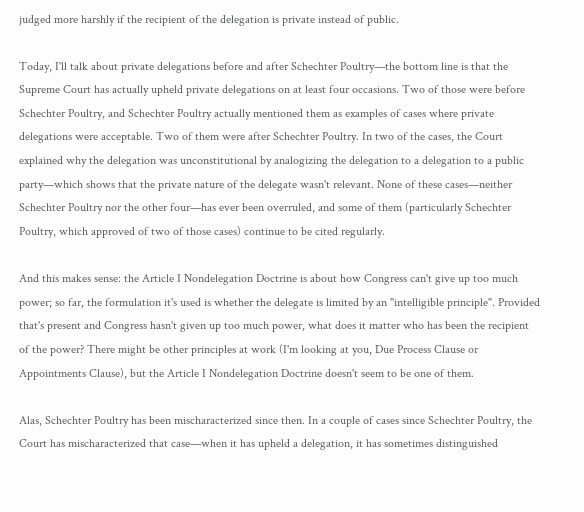judged more harshly if the recipient of the delegation is private instead of public.

Today, I'll talk about private delegations before and after Schechter Poultry—the bottom line is that the Supreme Court has actually upheld private delegations on at least four occasions. Two of those were before Schechter Poultry, and Schechter Poultry actually mentioned them as examples of cases where private delegations were acceptable. Two of them were after Schechter Poultry. In two of the cases, the Court explained why the delegation was unconstitutional by analogizing the delegation to a delegation to a public party—which shows that the private nature of the delegate wasn't relevant. None of these cases—neither Schechter Poultry nor the other four—has ever been overruled, and some of them (particularly Schechter Poultry, which approved of two of those cases) continue to be cited regularly.

And this makes sense: the Article I Nondelegation Doctrine is about how Congress can't give up too much power; so far, the formulation it's used is whether the delegate is limited by an "intelligible principle". Provided that's present and Congress hasn't given up too much power, what does it matter who has been the recipient of the power? There might be other principles at work (I'm looking at you, Due Process Clause or Appointments Clause), but the Article I Nondelegation Doctrine doesn't seem to be one of them.

Alas, Schechter Poultry has been mischaracterized since then. In a couple of cases since Schechter Poultry, the Court has mischaracterized that case—when it has upheld a delegation, it has sometimes distinguished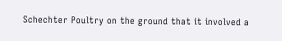Schechter Poultry on the ground that it involved a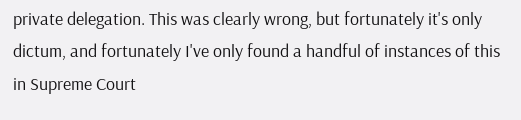private delegation. This was clearly wrong, but fortunately it's only dictum, and fortunately I've only found a handful of instances of this in Supreme Court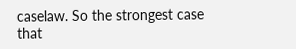caselaw. So the strongest case that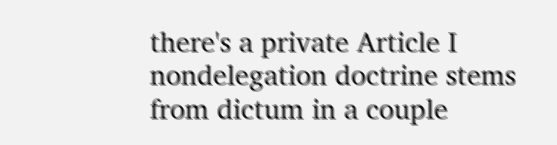there's a private Article I nondelegation doctrine stems from dictum in a couple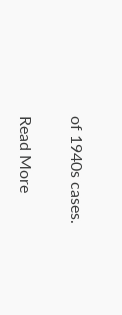of 1940s cases.

Read More